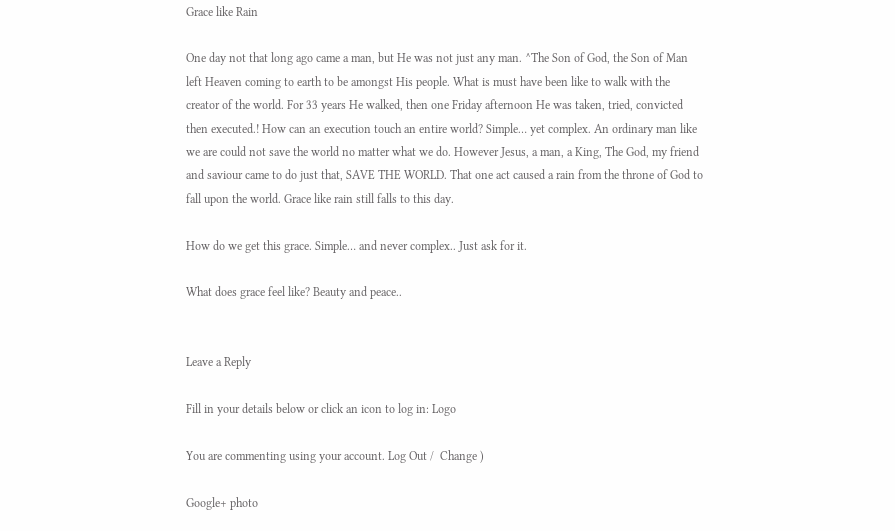Grace like Rain

One day not that long ago came a man, but He was not just any man. ^The Son of God, the Son of Man left Heaven coming to earth to be amongst His people. What is must have been like to walk with the creator of the world. For 33 years He walked, then one Friday afternoon He was taken, tried, convicted then executed.! How can an execution touch an entire world? Simple… yet complex. An ordinary man like we are could not save the world no matter what we do. However Jesus, a man, a King, The God, my friend and saviour came to do just that, SAVE THE WORLD. That one act caused a rain from the throne of God to fall upon the world. Grace like rain still falls to this day.

How do we get this grace. Simple… and never complex.. Just ask for it.

What does grace feel like? Beauty and peace..


Leave a Reply

Fill in your details below or click an icon to log in: Logo

You are commenting using your account. Log Out /  Change )

Google+ photo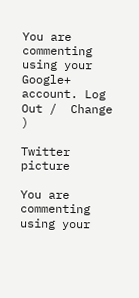You are commenting using your Google+ account. Log Out /  Change )

Twitter picture

You are commenting using your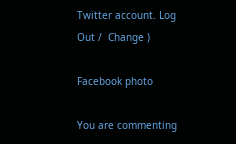Twitter account. Log Out /  Change )

Facebook photo

You are commenting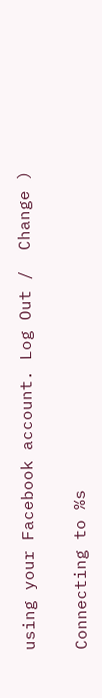using your Facebook account. Log Out /  Change )


Connecting to %s